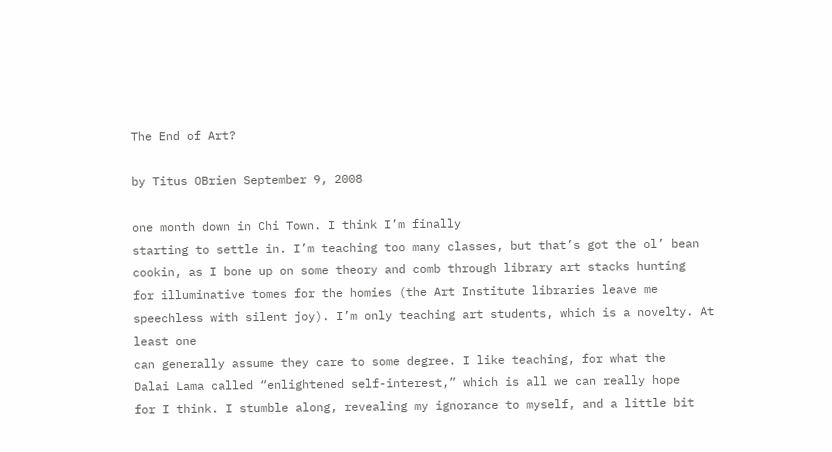The End of Art?

by Titus OBrien September 9, 2008

one month down in Chi Town. I think I’m finally
starting to settle in. I’m teaching too many classes, but that’s got the ol’ bean
cookin, as I bone up on some theory and comb through library art stacks hunting
for illuminative tomes for the homies (the Art Institute libraries leave me
speechless with silent joy). I’m only teaching art students, which is a novelty. At least one
can generally assume they care to some degree. I like teaching, for what the
Dalai Lama called “enlightened self-interest,” which is all we can really hope
for I think. I stumble along, revealing my ignorance to myself, and a little bit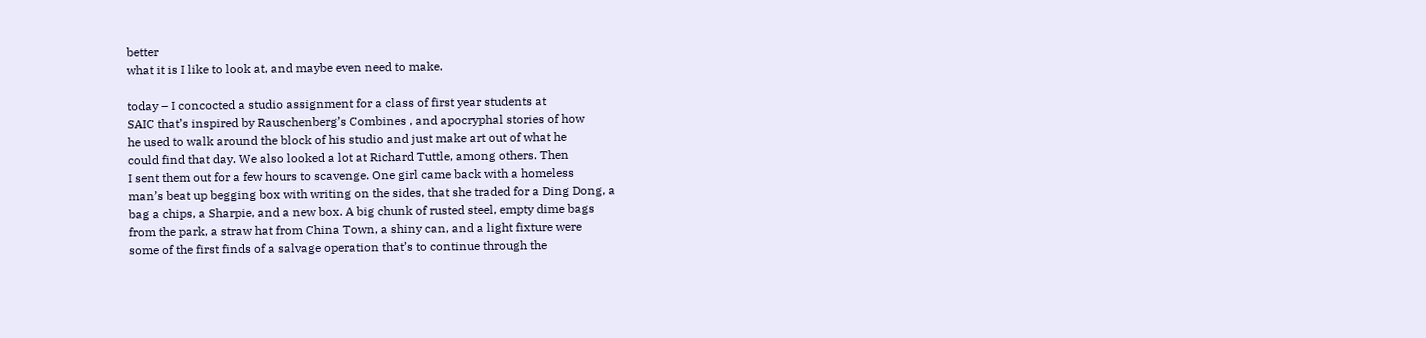better
what it is I like to look at, and maybe even need to make.

today – I concocted a studio assignment for a class of first year students at
SAIC that’s inspired by Rauschenberg’s Combines , and apocryphal stories of how
he used to walk around the block of his studio and just make art out of what he
could find that day. We also looked a lot at Richard Tuttle, among others. Then
I sent them out for a few hours to scavenge. One girl came back with a homeless
man’s beat up begging box with writing on the sides, that she traded for a Ding Dong, a
bag a chips, a Sharpie, and a new box. A big chunk of rusted steel, empty dime bags
from the park, a straw hat from China Town, a shiny can, and a light fixture were
some of the first finds of a salvage operation that’s to continue through the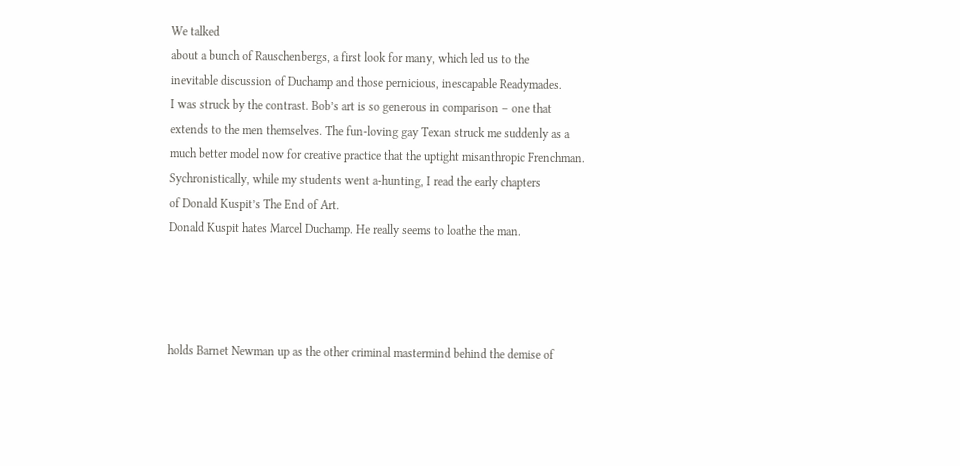We talked
about a bunch of Rauschenbergs, a first look for many, which led us to the
inevitable discussion of Duchamp and those pernicious, inescapable Readymades.
I was struck by the contrast. Bob’s art is so generous in comparison – one that
extends to the men themselves. The fun-loving gay Texan struck me suddenly as a
much better model now for creative practice that the uptight misanthropic Frenchman.
Sychronistically, while my students went a-hunting, I read the early chapters
of Donald Kuspit’s The End of Art.
Donald Kuspit hates Marcel Duchamp. He really seems to loathe the man.




holds Barnet Newman up as the other criminal mastermind behind the demise of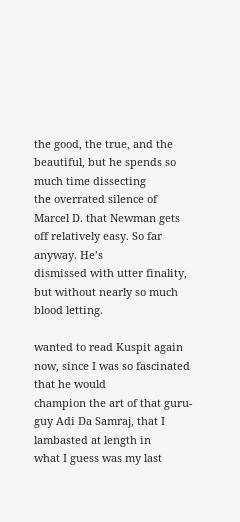the good, the true, and the beautiful, but he spends so much time dissecting
the overrated silence of Marcel D. that Newman gets off relatively easy. So far anyway. He’s
dismissed with utter finality, but without nearly so much blood letting.

wanted to read Kuspit again now, since I was so fascinated that he would
champion the art of that guru-guy Adi Da Samraj, that I lambasted at length in
what I guess was my last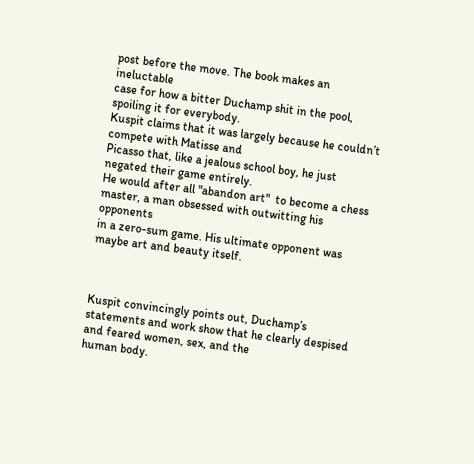post before the move. The book makes an ineluctable
case for how a bitter Duchamp shit in the pool, spoiling it for everybody.
Kuspit claims that it was largely because he couldn’t compete with Matisse and
Picasso that, like a jealous school boy, he just negated their game entirely.
He would after all "abandon art"  to become a chess master, a man obsessed with outwitting his opponents
in a zero-sum game. His ultimate opponent was maybe art and beauty itself.



Kuspit convincingly points out, Duchamp’s statements and work show that he clearly despised and feared women, sex, and the
human body.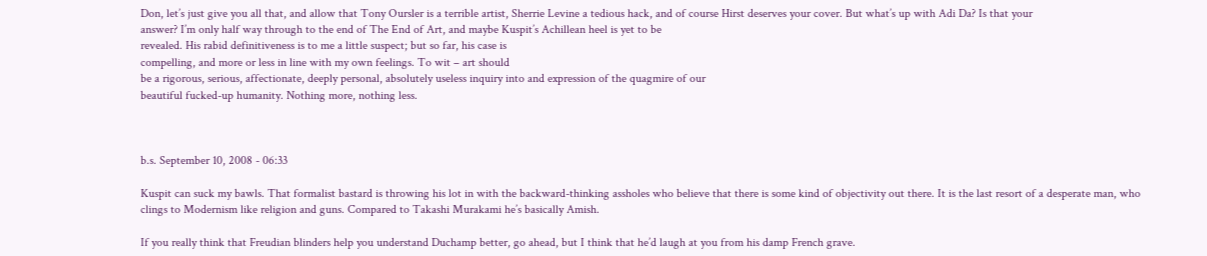Don, let’s just give you all that, and allow that Tony Oursler is a terrible artist, Sherrie Levine a tedious hack, and of course Hirst deserves your cover. But what’s up with Adi Da? Is that your
answer? I’m only half way through to the end of The End of Art, and maybe Kuspit’s Achillean heel is yet to be
revealed. His rabid definitiveness is to me a little suspect; but so far, his case is
compelling, and more or less in line with my own feelings. To wit – art should
be a rigorous, serious, affectionate, deeply personal, absolutely useless inquiry into and expression of the quagmire of our
beautiful fucked-up humanity. Nothing more, nothing less.



b.s. September 10, 2008 - 06:33

Kuspit can suck my bawls. That formalist bastard is throwing his lot in with the backward-thinking assholes who believe that there is some kind of objectivity out there. It is the last resort of a desperate man, who clings to Modernism like religion and guns. Compared to Takashi Murakami he’s basically Amish.

If you really think that Freudian blinders help you understand Duchamp better, go ahead, but I think that he’d laugh at you from his damp French grave.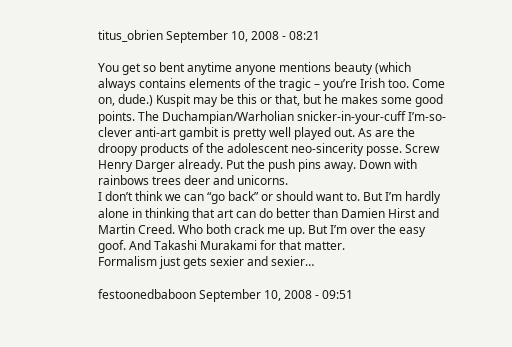titus_obrien September 10, 2008 - 08:21

You get so bent anytime anyone mentions beauty (which always contains elements of the tragic – you’re Irish too. Come on, dude.) Kuspit may be this or that, but he makes some good points. The Duchampian/Warholian snicker-in-your-cuff I’m-so-clever anti-art gambit is pretty well played out. As are the droopy products of the adolescent neo-sincerity posse. Screw Henry Darger already. Put the push pins away. Down with rainbows trees deer and unicorns.
I don’t think we can “go back” or should want to. But I’m hardly alone in thinking that art can do better than Damien Hirst and Martin Creed. Who both crack me up. But I’m over the easy goof. And Takashi Murakami for that matter.
Formalism just gets sexier and sexier…

festoonedbaboon September 10, 2008 - 09:51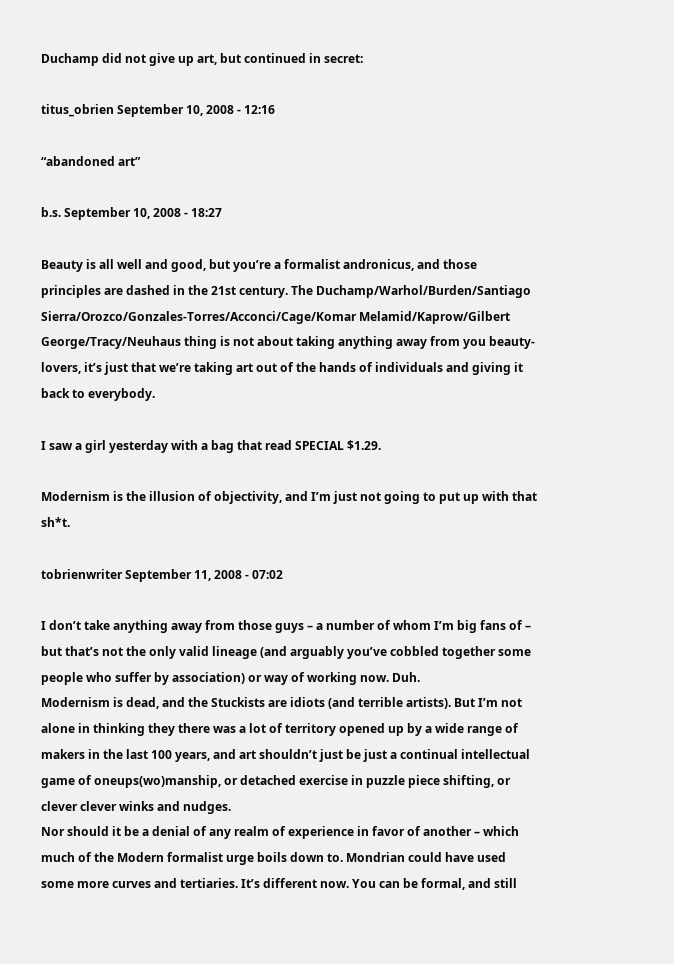Duchamp did not give up art, but continued in secret:

titus_obrien September 10, 2008 - 12:16

“abandoned art”

b.s. September 10, 2008 - 18:27

Beauty is all well and good, but you’re a formalist andronicus, and those principles are dashed in the 21st century. The Duchamp/Warhol/Burden/Santiago Sierra/Orozco/Gonzales-Torres/Acconci/Cage/Komar Melamid/Kaprow/Gilbert George/Tracy/Neuhaus thing is not about taking anything away from you beauty-lovers, it’s just that we’re taking art out of the hands of individuals and giving it back to everybody.

I saw a girl yesterday with a bag that read SPECIAL $1.29.

Modernism is the illusion of objectivity, and I’m just not going to put up with that sh*t.

tobrienwriter September 11, 2008 - 07:02

I don’t take anything away from those guys – a number of whom I’m big fans of – but that’s not the only valid lineage (and arguably you’ve cobbled together some people who suffer by association) or way of working now. Duh.
Modernism is dead, and the Stuckists are idiots (and terrible artists). But I’m not alone in thinking they there was a lot of territory opened up by a wide range of makers in the last 100 years, and art shouldn’t just be just a continual intellectual game of oneups(wo)manship, or detached exercise in puzzle piece shifting, or clever clever winks and nudges.
Nor should it be a denial of any realm of experience in favor of another – which much of the Modern formalist urge boils down to. Mondrian could have used some more curves and tertiaries. It’s different now. You can be formal, and still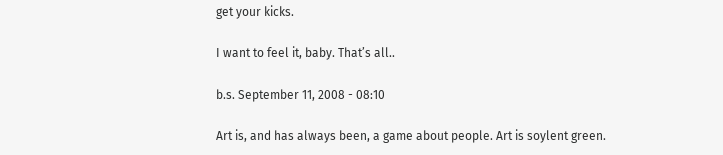get your kicks.

I want to feel it, baby. That’s all..

b.s. September 11, 2008 - 08:10

Art is, and has always been, a game about people. Art is soylent green.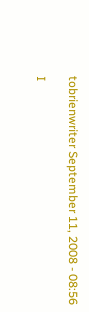tobrienwriter September 11, 2008 - 08:56

I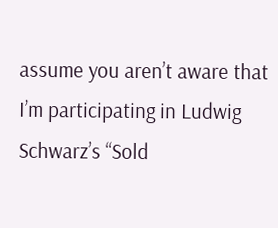assume you aren’t aware that I’m participating in Ludwig Schwarz’s “Sold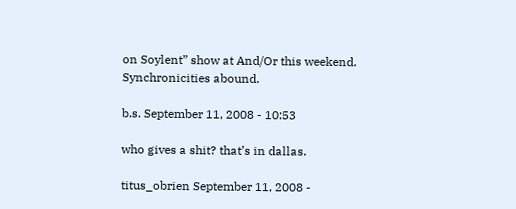on Soylent” show at And/Or this weekend.
Synchronicities abound.

b.s. September 11, 2008 - 10:53

who gives a shit? that’s in dallas.

titus_obrien September 11, 2008 -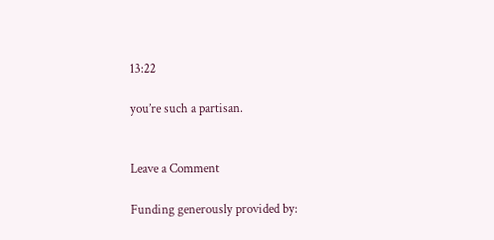13:22

you’re such a partisan.


Leave a Comment

Funding generously provided by: